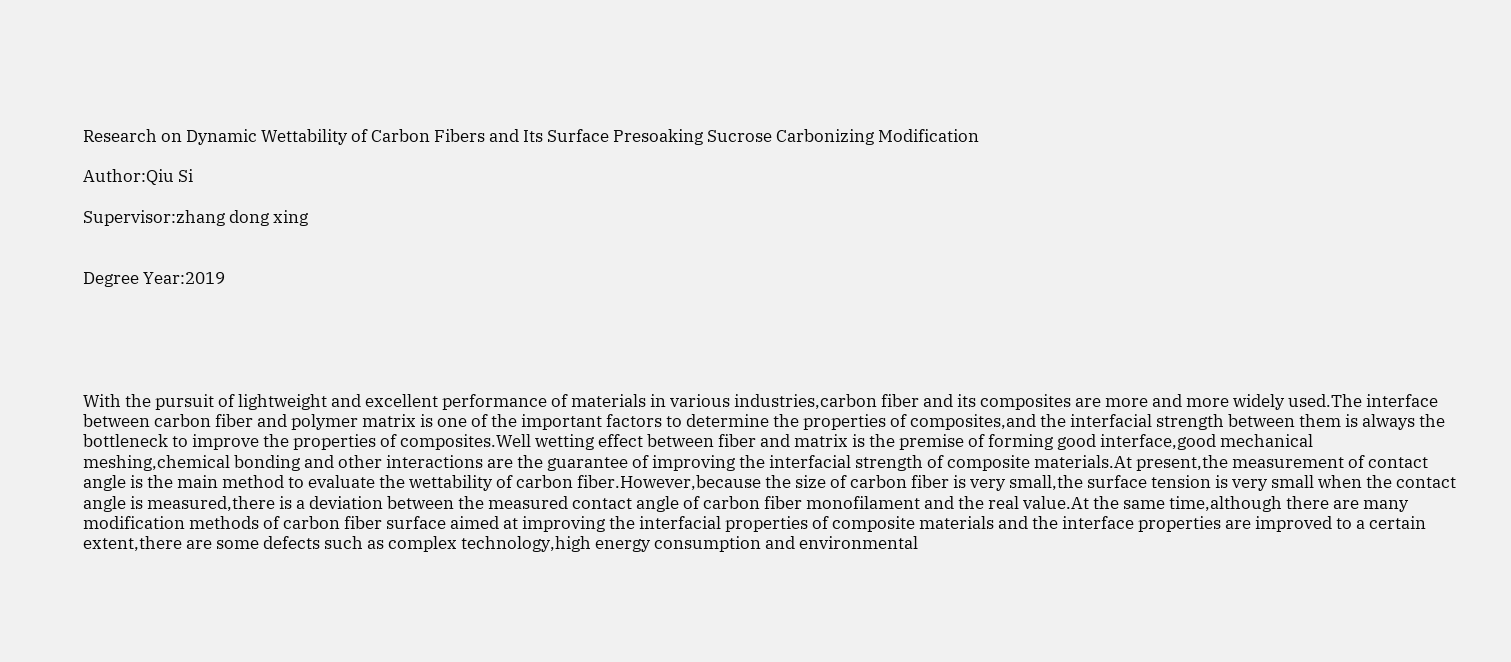Research on Dynamic Wettability of Carbon Fibers and Its Surface Presoaking Sucrose Carbonizing Modification

Author:Qiu Si

Supervisor:zhang dong xing


Degree Year:2019





With the pursuit of lightweight and excellent performance of materials in various industries,carbon fiber and its composites are more and more widely used.The interface between carbon fiber and polymer matrix is one of the important factors to determine the properties of composites,and the interfacial strength between them is always the bottleneck to improve the properties of composites.Well wetting effect between fiber and matrix is the premise of forming good interface,good mechanical meshing,chemical bonding and other interactions are the guarantee of improving the interfacial strength of composite materials.At present,the measurement of contact angle is the main method to evaluate the wettability of carbon fiber.However,because the size of carbon fiber is very small,the surface tension is very small when the contact angle is measured,there is a deviation between the measured contact angle of carbon fiber monofilament and the real value.At the same time,although there are many modification methods of carbon fiber surface aimed at improving the interfacial properties of composite materials and the interface properties are improved to a certain extent,there are some defects such as complex technology,high energy consumption and environmental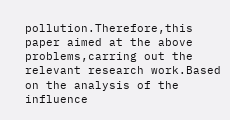pollution.Therefore,this paper aimed at the above problems,carring out the relevant research work.Based on the analysis of the influence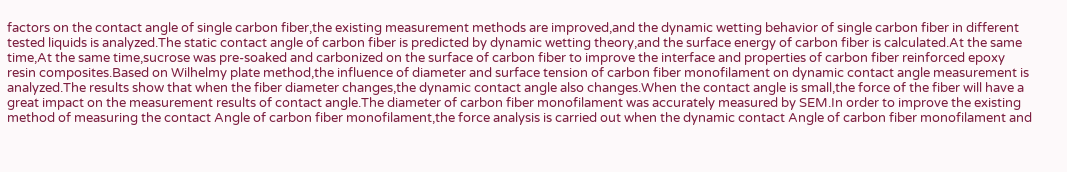factors on the contact angle of single carbon fiber,the existing measurement methods are improved,and the dynamic wetting behavior of single carbon fiber in different tested liquids is analyzed.The static contact angle of carbon fiber is predicted by dynamic wetting theory,and the surface energy of carbon fiber is calculated.At the same time,At the same time,sucrose was pre-soaked and carbonized on the surface of carbon fiber to improve the interface and properties of carbon fiber reinforced epoxy resin composites.Based on Wilhelmy plate method,the influence of diameter and surface tension of carbon fiber monofilament on dynamic contact angle measurement is analyzed.The results show that when the fiber diameter changes,the dynamic contact angle also changes.When the contact angle is small,the force of the fiber will have a great impact on the measurement results of contact angle.The diameter of carbon fiber monofilament was accurately measured by SEM.In order to improve the existing method of measuring the contact Angle of carbon fiber monofilament,the force analysis is carried out when the dynamic contact Angle of carbon fiber monofilament and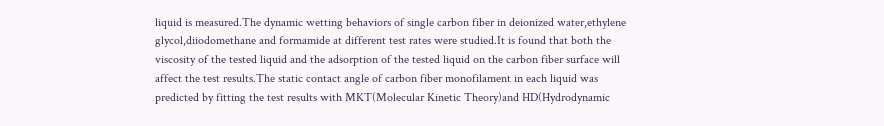liquid is measured.The dynamic wetting behaviors of single carbon fiber in deionized water,ethylene glycol,diiodomethane and formamide at different test rates were studied.It is found that both the viscosity of the tested liquid and the adsorption of the tested liquid on the carbon fiber surface will affect the test results.The static contact angle of carbon fiber monofilament in each liquid was predicted by fitting the test results with MKT(Molecular Kinetic Theory)and HD(Hydrodynamic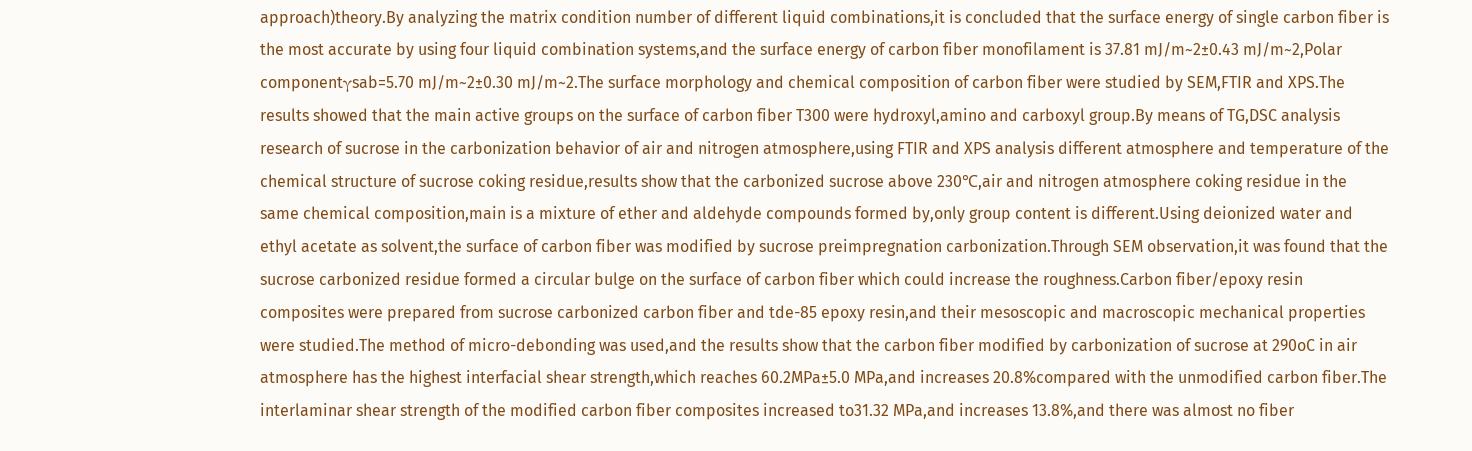approach)theory.By analyzing the matrix condition number of different liquid combinations,it is concluded that the surface energy of single carbon fiber is the most accurate by using four liquid combination systems,and the surface energy of carbon fiber monofilament is 37.81 mJ/m~2±0.43 mJ/m~2,Polar componentγsab=5.70 mJ/m~2±0.30 mJ/m~2.The surface morphology and chemical composition of carbon fiber were studied by SEM,FTIR and XPS.The results showed that the main active groups on the surface of carbon fiber T300 were hydroxyl,amino and carboxyl group.By means of TG,DSC analysis research of sucrose in the carbonization behavior of air and nitrogen atmosphere,using FTIR and XPS analysis different atmosphere and temperature of the chemical structure of sucrose coking residue,results show that the carbonized sucrose above 230℃,air and nitrogen atmosphere coking residue in the same chemical composition,main is a mixture of ether and aldehyde compounds formed by,only group content is different.Using deionized water and ethyl acetate as solvent,the surface of carbon fiber was modified by sucrose preimpregnation carbonization.Through SEM observation,it was found that the sucrose carbonized residue formed a circular bulge on the surface of carbon fiber which could increase the roughness.Carbon fiber/epoxy resin composites were prepared from sucrose carbonized carbon fiber and tde-85 epoxy resin,and their mesoscopic and macroscopic mechanical properties were studied.The method of micro-debonding was used,and the results show that the carbon fiber modified by carbonization of sucrose at 290oC in air atmosphere has the highest interfacial shear strength,which reaches 60.2MPa±5.0 MPa,and increases 20.8%compared with the unmodified carbon fiber.The interlaminar shear strength of the modified carbon fiber composites increased to31.32 MPa,and increases 13.8%,and there was almost no fiber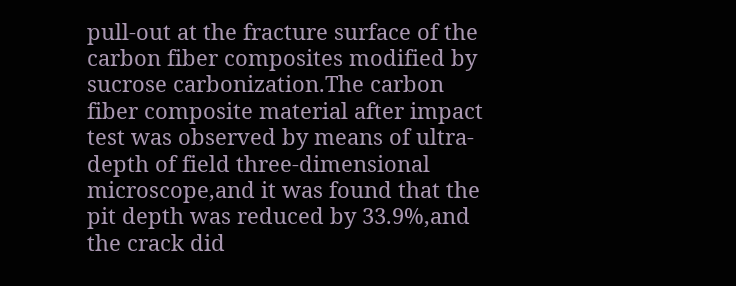pull-out at the fracture surface of the carbon fiber composites modified by sucrose carbonization.The carbon fiber composite material after impact test was observed by means of ultra-depth of field three-dimensional microscope,and it was found that the pit depth was reduced by 33.9%,and the crack did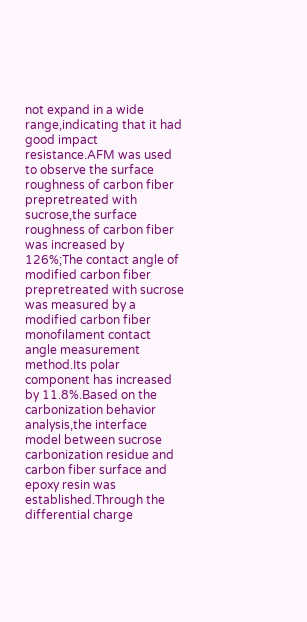not expand in a wide range,indicating that it had good impact resistance.AFM was used to observe the surface roughness of carbon fiber prepretreated with sucrose,the surface roughness of carbon fiber was increased by 126%;The contact angle of modified carbon fiber prepretreated with sucrose was measured by a modified carbon fiber monofilament contact angle measurement method.Its polar component has increased by 11.8%.Based on the carbonization behavior analysis,the interface model between sucrose carbonization residue and carbon fiber surface and epoxy resin was established.Through the differential charge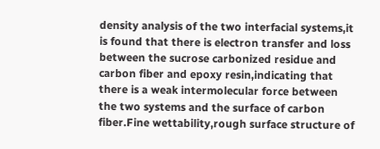density analysis of the two interfacial systems,it is found that there is electron transfer and loss between the sucrose carbonized residue and carbon fiber and epoxy resin,indicating that there is a weak intermolecular force between the two systems and the surface of carbon fiber.Fine wettability,rough surface structure of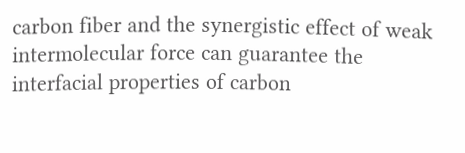carbon fiber and the synergistic effect of weak intermolecular force can guarantee the interfacial properties of carbon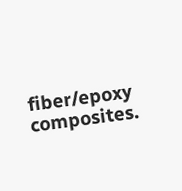fiber/epoxy composites.